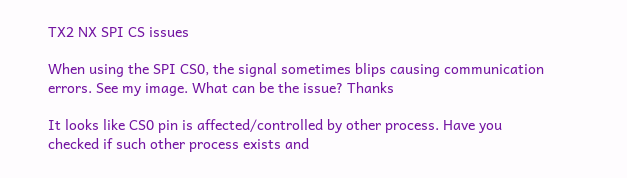TX2 NX SPI CS issues

When using the SPI CS0, the signal sometimes blips causing communication errors. See my image. What can be the issue? Thanks

It looks like CS0 pin is affected/controlled by other process. Have you checked if such other process exists and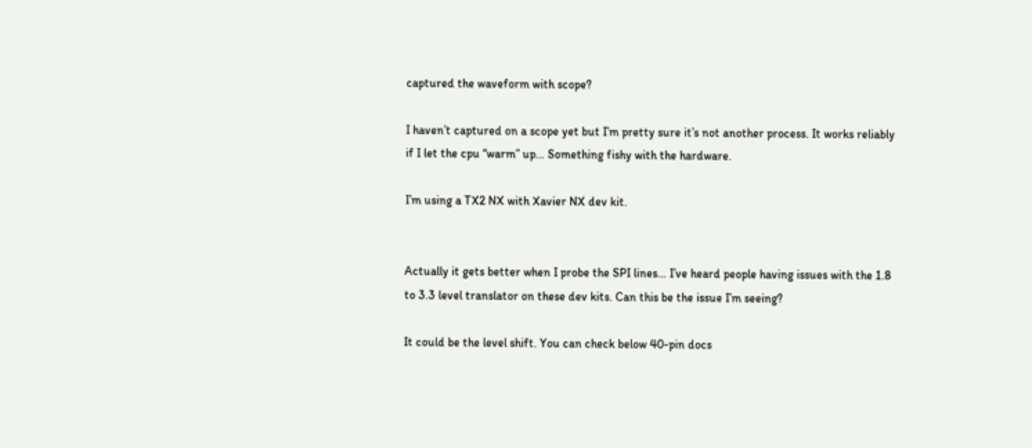captured the waveform with scope?

I haven’t captured on a scope yet but I’m pretty sure it’s not another process. It works reliably if I let the cpu “warm” up… Something fishy with the hardware.

I’m using a TX2 NX with Xavier NX dev kit.


Actually it gets better when I probe the SPI lines… I’ve heard people having issues with the 1.8 to 3.3 level translator on these dev kits. Can this be the issue I’m seeing?

It could be the level shift. You can check below 40-pin docs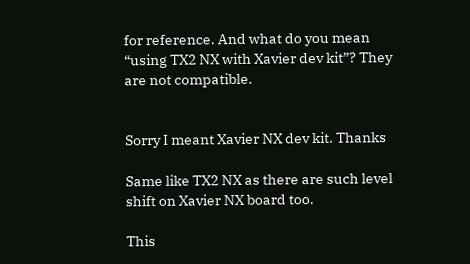for reference. And what do you mean “using TX2 NX with Xavier dev kit”? They are not compatible.


Sorry I meant Xavier NX dev kit. Thanks

Same like TX2 NX as there are such level shift on Xavier NX board too.

This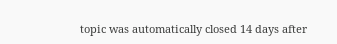topic was automatically closed 14 days after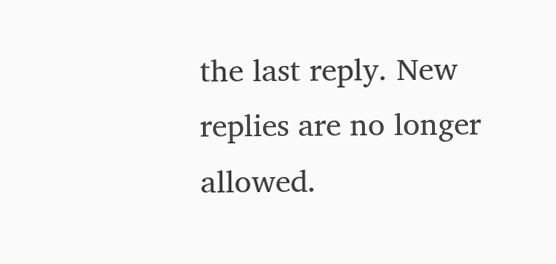the last reply. New replies are no longer allowed.